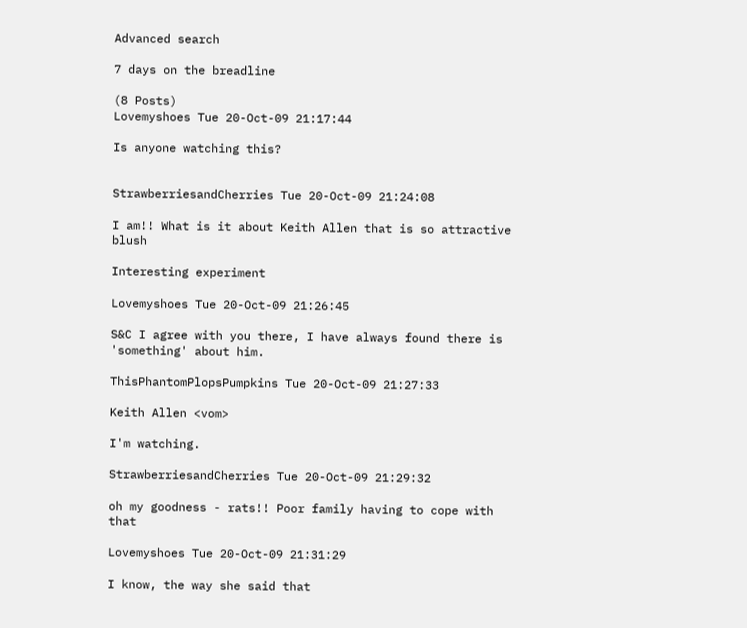Advanced search

7 days on the breadline

(8 Posts)
Lovemyshoes Tue 20-Oct-09 21:17:44

Is anyone watching this?


StrawberriesandCherries Tue 20-Oct-09 21:24:08

I am!! What is it about Keith Allen that is so attractive blush

Interesting experiment

Lovemyshoes Tue 20-Oct-09 21:26:45

S&C I agree with you there, I have always found there is 'something' about him.

ThisPhantomPlopsPumpkins Tue 20-Oct-09 21:27:33

Keith Allen <vom>

I'm watching.

StrawberriesandCherries Tue 20-Oct-09 21:29:32

oh my goodness - rats!! Poor family having to cope with that

Lovemyshoes Tue 20-Oct-09 21:31:29

I know, the way she said that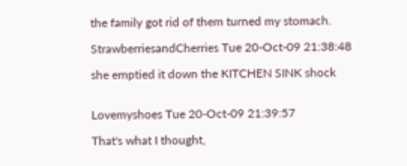the family got rid of them turned my stomach.

StrawberriesandCherries Tue 20-Oct-09 21:38:48

she emptied it down the KITCHEN SINK shock


Lovemyshoes Tue 20-Oct-09 21:39:57

That's what I thought,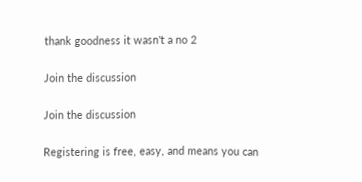thank goodness it wasn't a no 2

Join the discussion

Join the discussion

Registering is free, easy, and means you can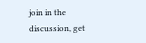join in the discussion, get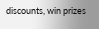discounts, win prizes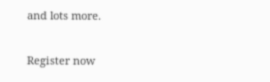and lots more.

Register now